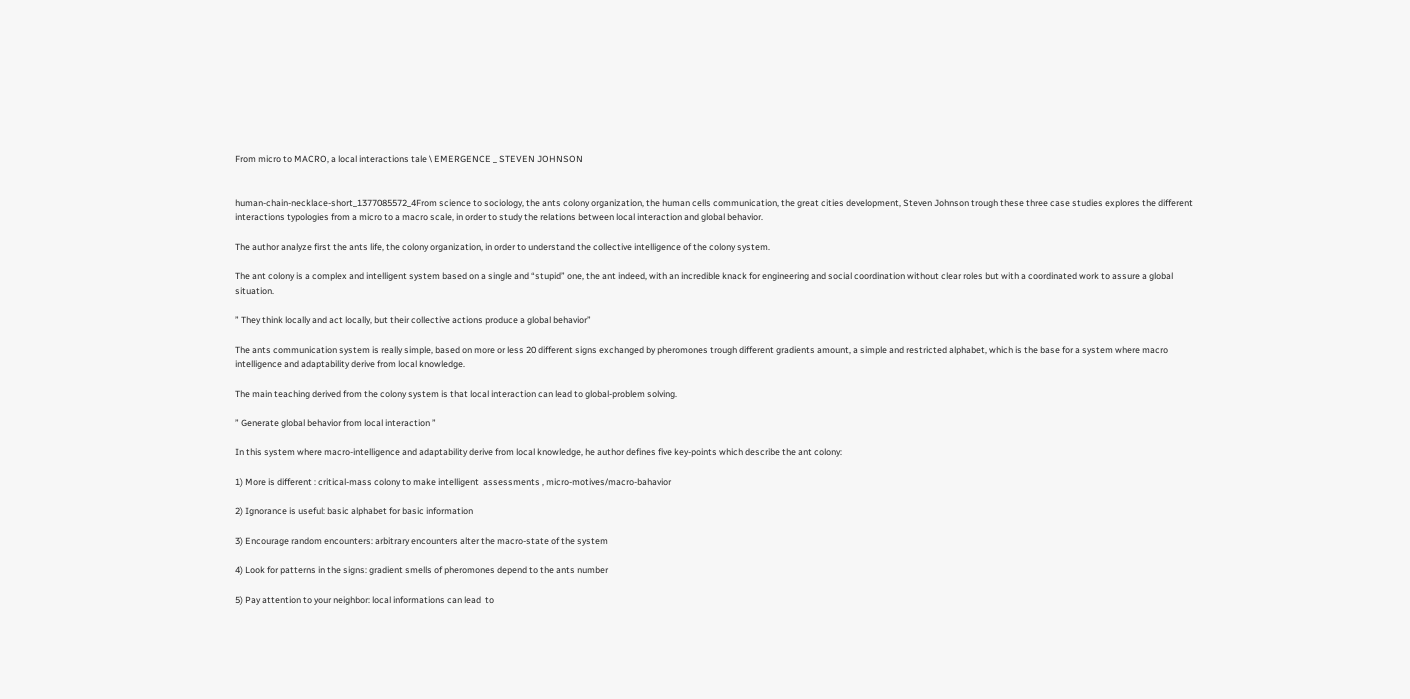From micro to MACRO, a local interactions tale \ EMERGENCE _ STEVEN JOHNSON


human-chain-necklace-short_1377085572_4From science to sociology, the ants colony organization, the human cells communication, the great cities development, Steven Johnson trough these three case studies explores the different interactions typologies from a micro to a macro scale, in order to study the relations between local interaction and global behavior.

The author analyze first the ants life, the colony organization, in order to understand the collective intelligence of the colony system.

The ant colony is a complex and intelligent system based on a single and “stupid” one, the ant indeed, with an incredible knack for engineering and social coordination without clear roles but with a coordinated work to assure a global situation.

” They think locally and act locally, but their collective actions produce a global behavior”

The ants communication system is really simple, based on more or less 20 different signs exchanged by pheromones trough different gradients amount, a simple and restricted alphabet, which is the base for a system where macro intelligence and adaptability derive from local knowledge.

The main teaching derived from the colony system is that local interaction can lead to global-problem solving.

” Generate global behavior from local interaction ”

In this system where macro-intelligence and adaptability derive from local knowledge, he author defines five key-points which describe the ant colony:

1) More is different : critical-mass colony to make intelligent  assessments , micro-motives/macro-bahavior

2) Ignorance is useful: basic alphabet for basic information

3) Encourage random encounters: arbitrary encounters alter the macro-state of the system

4) Look for patterns in the signs: gradient smells of pheromones depend to the ants number

5) Pay attention to your neighbor: local informations can lead  to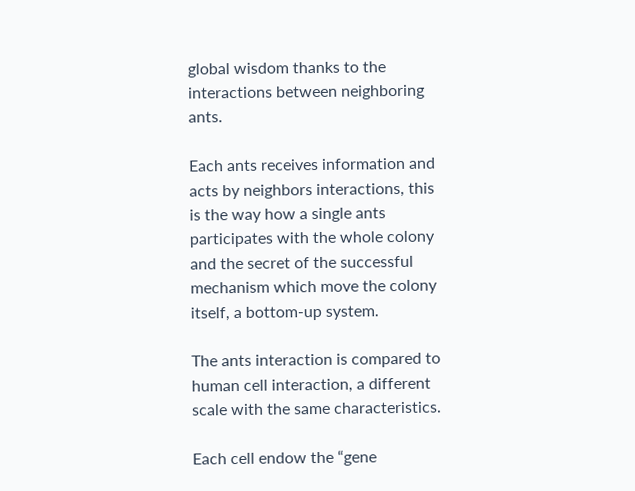global wisdom thanks to the interactions between neighboring ants.

Each ants receives information and acts by neighbors interactions, this is the way how a single ants participates with the whole colony and the secret of the successful mechanism which move the colony itself, a bottom-up system.

The ants interaction is compared to human cell interaction, a different scale with the same characteristics.

Each cell endow the “gene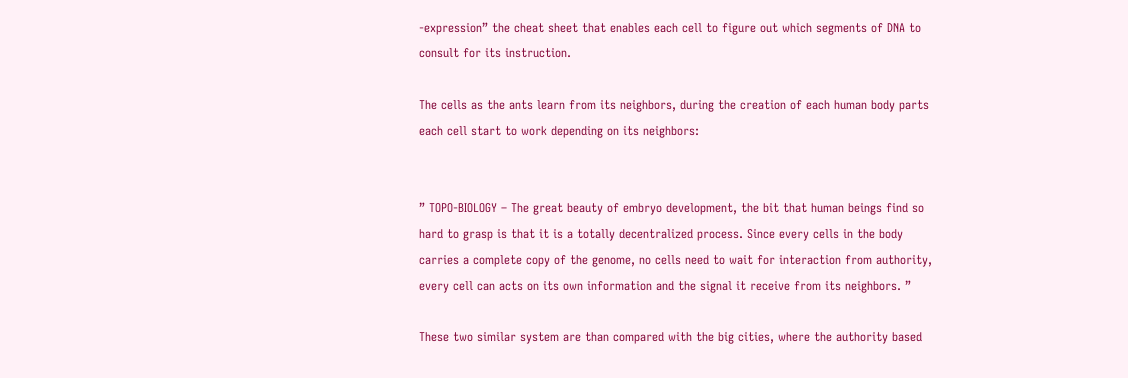-expression” the cheat sheet that enables each cell to figure out which segments of DNA to consult for its instruction.

The cells as the ants learn from its neighbors, during the creation of each human body parts each cell start to work depending on its neighbors:


” TOPO-BIOLOGY – The great beauty of embryo development, the bit that human beings find so hard to grasp is that it is a totally decentralized process. Since every cells in the body carries a complete copy of the genome, no cells need to wait for interaction from authority, every cell can acts on its own information and the signal it receive from its neighbors. ”

These two similar system are than compared with the big cities, where the authority based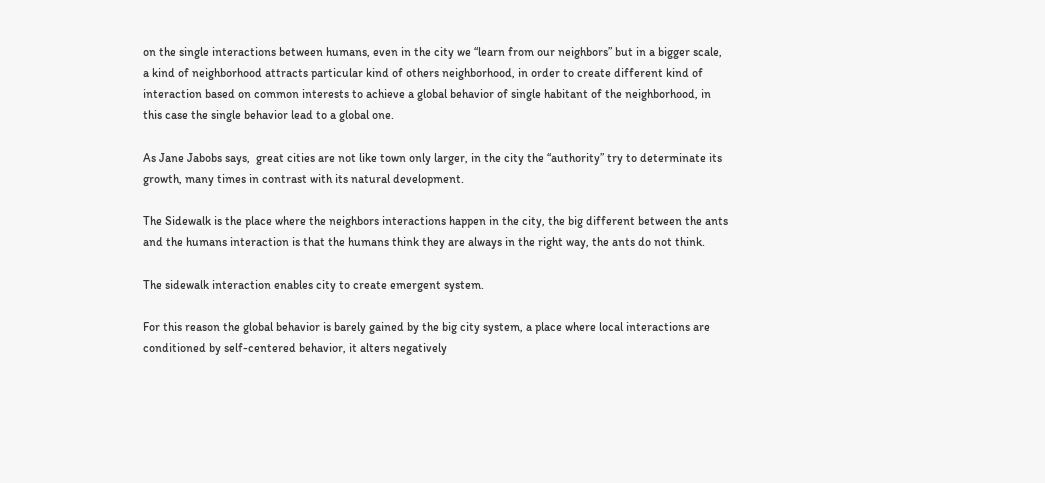on the single interactions between humans, even in the city we “learn from our neighbors” but in a bigger scale, a kind of neighborhood attracts particular kind of others neighborhood, in order to create different kind of interaction based on common interests to achieve a global behavior of single habitant of the neighborhood, in this case the single behavior lead to a global one.

As Jane Jabobs says,  great cities are not like town only larger, in the city the “authority” try to determinate its growth, many times in contrast with its natural development.

The Sidewalk is the place where the neighbors interactions happen in the city, the big different between the ants and the humans interaction is that the humans think they are always in the right way, the ants do not think.

The sidewalk interaction enables city to create emergent system.

For this reason the global behavior is barely gained by the big city system, a place where local interactions are conditioned by self-centered behavior, it alters negatively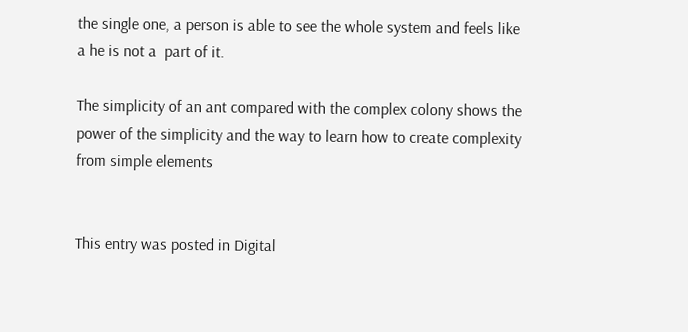the single one, a person is able to see the whole system and feels like a he is not a  part of it.

The simplicity of an ant compared with the complex colony shows the power of the simplicity and the way to learn how to create complexity from simple elements


This entry was posted in Digital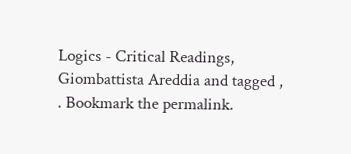Logics - Critical Readings, Giombattista Areddia and tagged , . Bookmark the permalink.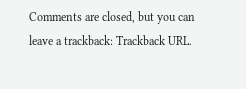Comments are closed, but you can leave a trackback: Trackback URL.